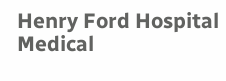Henry Ford Hospital Medical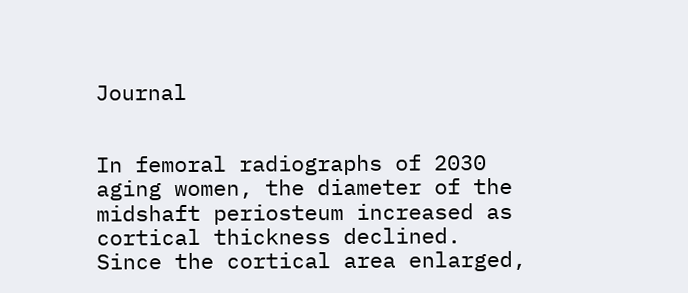Journal


In femoral radiographs of 2030 aging women, the diameter of the midshaft periosteum increased as cortical thickness declined. Since the cortical area enlarged,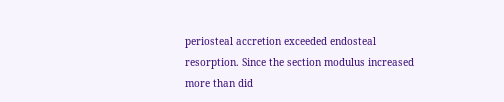periosteal accretion exceeded endosteal resorption. Since the section modulus increased more than did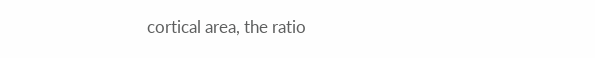cortical area, the ratio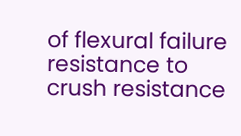of flexural failure resistance to crush resistance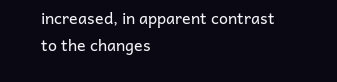increased, in apparent contrast to the changes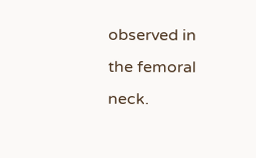observed in the femoral neck.